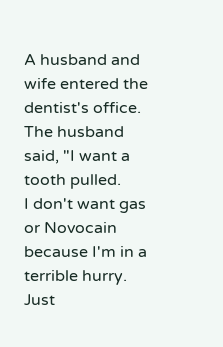A husband and wife entered the dentist's office.
The husband said, "I want a tooth pulled.
I don't want gas or Novocain because I'm in a terrible hurry.
Just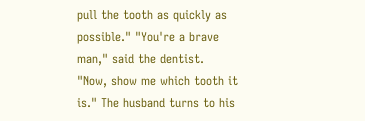pull the tooth as quickly as possible." "You're a brave man," said the dentist.
"Now, show me which tooth it is." The husband turns to his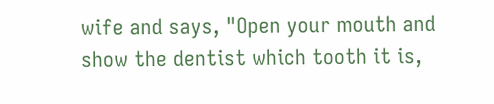wife and says, "Open your mouth and show the dentist which tooth it is,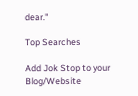dear."

Top Searches

Add Jok Stop to your Blog/Website